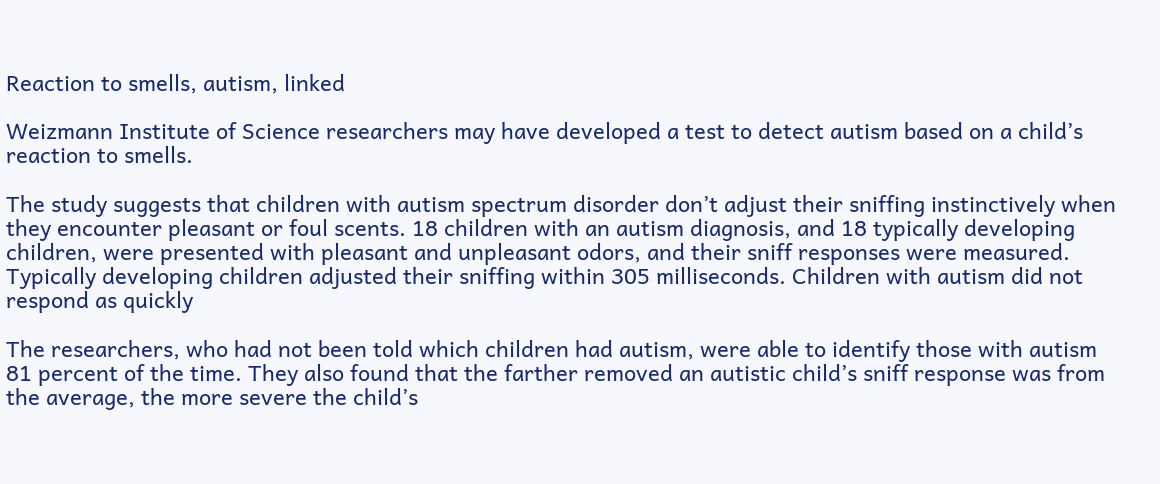Reaction to smells, autism, linked

Weizmann Institute of Science researchers may have developed a test to detect autism based on a child’s reaction to smells.

The study suggests that children with autism spectrum disorder don’t adjust their sniffing instinctively when they encounter pleasant or foul scents. 18 children with an autism diagnosis, and 18 typically developing children, were presented with pleasant and unpleasant odors, and their sniff responses were measured.  Typically developing children adjusted their sniffing within 305 milliseconds. Children with autism did not respond as quickly

The researchers, who had not been told which children had autism, were able to identify those with autism 81 percent of the time. They also found that the farther removed an autistic child’s sniff response was from the average, the more severe the child’s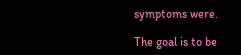symptoms were.

The goal is to be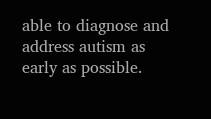able to diagnose and address autism as early as possible.